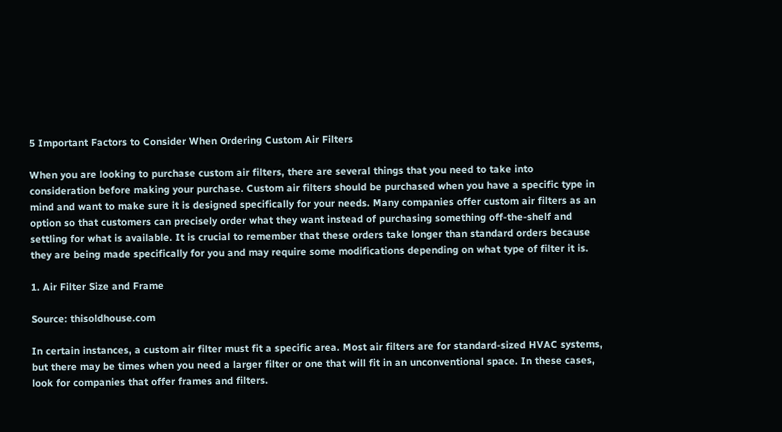5 Important Factors to Consider When Ordering Custom Air Filters

When you are looking to purchase custom air filters, there are several things that you need to take into consideration before making your purchase. Custom air filters should be purchased when you have a specific type in mind and want to make sure it is designed specifically for your needs. Many companies offer custom air filters as an option so that customers can precisely order what they want instead of purchasing something off-the-shelf and settling for what is available. It is crucial to remember that these orders take longer than standard orders because they are being made specifically for you and may require some modifications depending on what type of filter it is.

1. Air Filter Size and Frame

Source: thisoldhouse.com

In certain instances, a custom air filter must fit a specific area. Most air filters are for standard-sized HVAC systems, but there may be times when you need a larger filter or one that will fit in an unconventional space. In these cases, look for companies that offer frames and filters.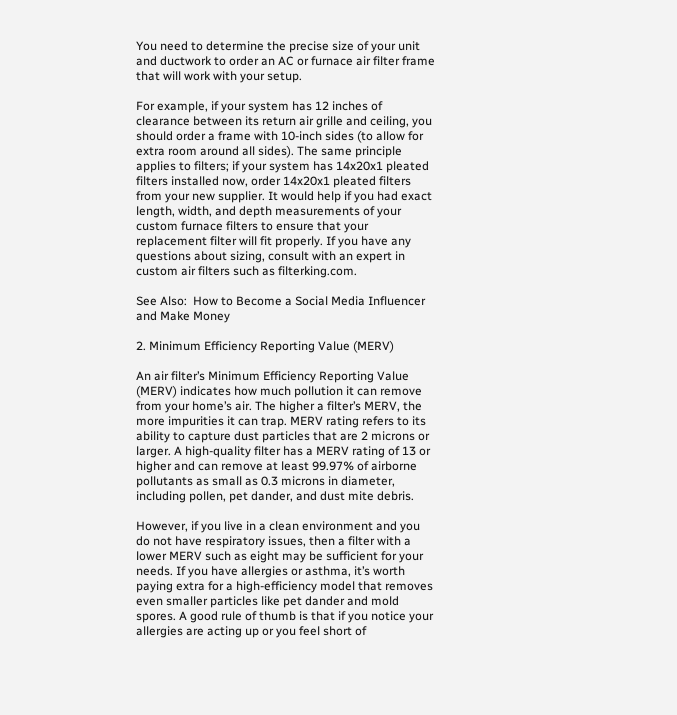You need to determine the precise size of your unit and ductwork to order an AC or furnace air filter frame that will work with your setup.

For example, if your system has 12 inches of clearance between its return air grille and ceiling, you should order a frame with 10-inch sides (to allow for extra room around all sides). The same principle applies to filters; if your system has 14x20x1 pleated filters installed now, order 14x20x1 pleated filters from your new supplier. It would help if you had exact length, width, and depth measurements of your custom furnace filters to ensure that your replacement filter will fit properly. If you have any questions about sizing, consult with an expert in custom air filters such as filterking.com.

See Also:  How to Become a Social Media Influencer and Make Money

2. Minimum Efficiency Reporting Value (MERV)

An air filter’s Minimum Efficiency Reporting Value (MERV) indicates how much pollution it can remove from your home’s air. The higher a filter’s MERV, the more impurities it can trap. MERV rating refers to its ability to capture dust particles that are 2 microns or larger. A high-quality filter has a MERV rating of 13 or higher and can remove at least 99.97% of airborne pollutants as small as 0.3 microns in diameter, including pollen, pet dander, and dust mite debris.

However, if you live in a clean environment and you do not have respiratory issues, then a filter with a lower MERV such as eight may be sufficient for your needs. If you have allergies or asthma, it’s worth paying extra for a high-efficiency model that removes even smaller particles like pet dander and mold spores. A good rule of thumb is that if you notice your allergies are acting up or you feel short of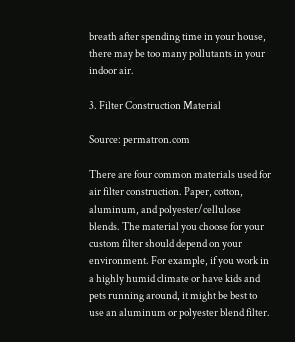breath after spending time in your house, there may be too many pollutants in your indoor air.

3. Filter Construction Material

Source: permatron.com

There are four common materials used for air filter construction. Paper, cotton, aluminum, and polyester/cellulose blends. The material you choose for your custom filter should depend on your environment. For example, if you work in a highly humid climate or have kids and pets running around, it might be best to use an aluminum or polyester blend filter.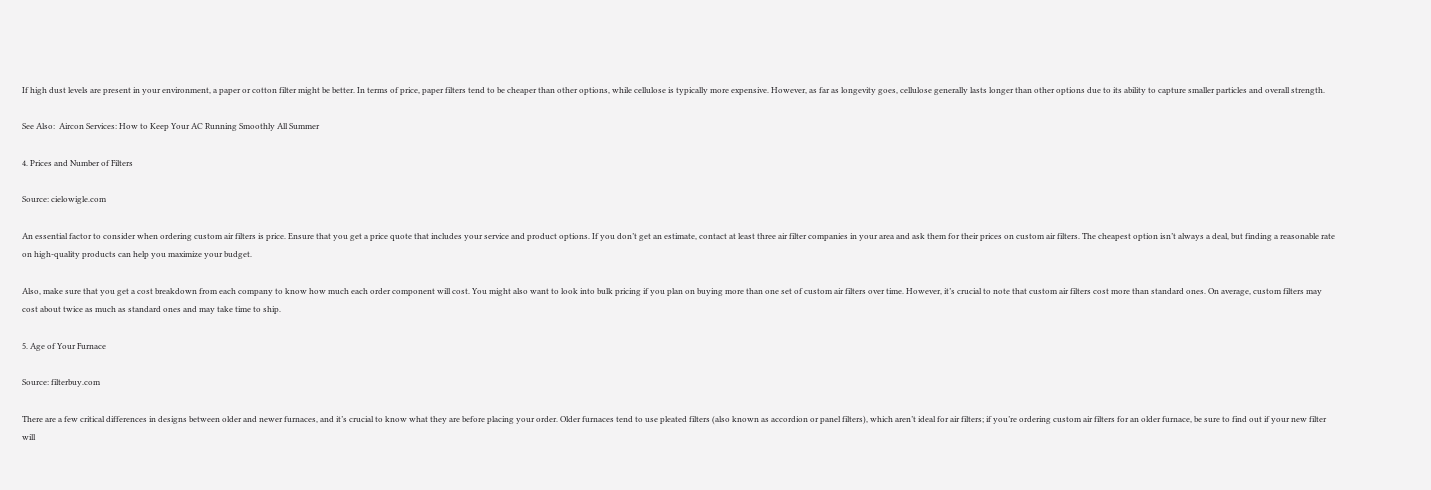If high dust levels are present in your environment, a paper or cotton filter might be better. In terms of price, paper filters tend to be cheaper than other options, while cellulose is typically more expensive. However, as far as longevity goes, cellulose generally lasts longer than other options due to its ability to capture smaller particles and overall strength.

See Also:  Aircon Services: How to Keep Your AC Running Smoothly All Summer

4. Prices and Number of Filters

Source: cielowigle.com

An essential factor to consider when ordering custom air filters is price. Ensure that you get a price quote that includes your service and product options. If you don’t get an estimate, contact at least three air filter companies in your area and ask them for their prices on custom air filters. The cheapest option isn’t always a deal, but finding a reasonable rate on high-quality products can help you maximize your budget.

Also, make sure that you get a cost breakdown from each company to know how much each order component will cost. You might also want to look into bulk pricing if you plan on buying more than one set of custom air filters over time. However, it’s crucial to note that custom air filters cost more than standard ones. On average, custom filters may cost about twice as much as standard ones and may take time to ship.

5. Age of Your Furnace

Source: filterbuy.com

There are a few critical differences in designs between older and newer furnaces, and it’s crucial to know what they are before placing your order. Older furnaces tend to use pleated filters (also known as accordion or panel filters), which aren’t ideal for air filters; if you’re ordering custom air filters for an older furnace, be sure to find out if your new filter will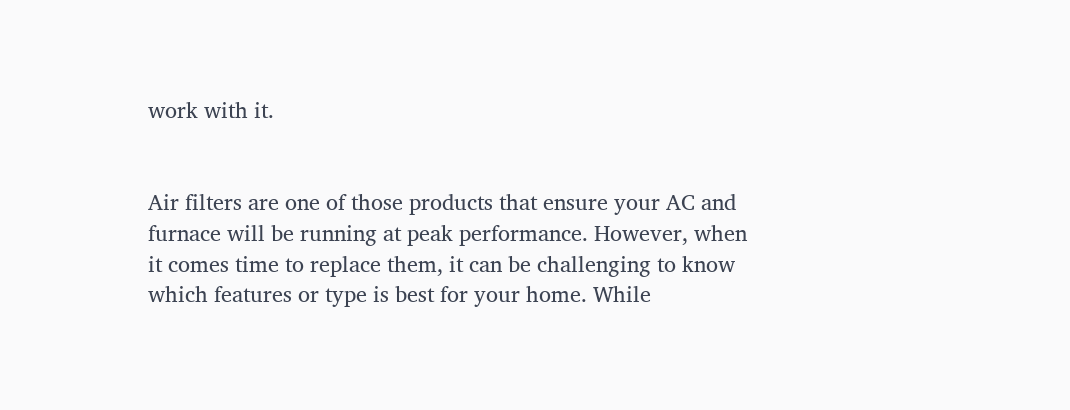work with it.


Air filters are one of those products that ensure your AC and furnace will be running at peak performance. However, when it comes time to replace them, it can be challenging to know which features or type is best for your home. While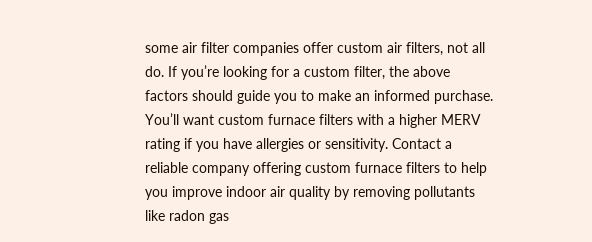some air filter companies offer custom air filters, not all do. If you’re looking for a custom filter, the above factors should guide you to make an informed purchase. You’ll want custom furnace filters with a higher MERV rating if you have allergies or sensitivity. Contact a reliable company offering custom furnace filters to help you improve indoor air quality by removing pollutants like radon gas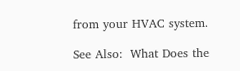from your HVAC system.

See Also:  What Does the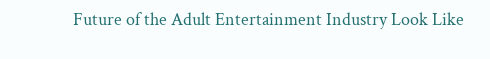Future of the Adult Entertainment Industry Look Like